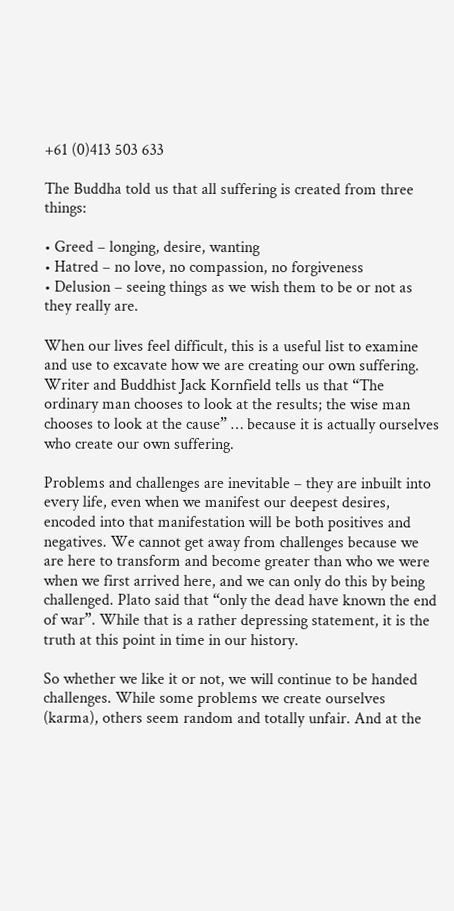+61 (0)413 503 633

The Buddha told us that all suffering is created from three things:

• Greed – longing, desire, wanting
• Hatred – no love, no compassion, no forgiveness
• Delusion – seeing things as we wish them to be or not as they really are.

When our lives feel difficult, this is a useful list to examine and use to excavate how we are creating our own suffering. Writer and Buddhist Jack Kornfield tells us that “The ordinary man chooses to look at the results; the wise man chooses to look at the cause” … because it is actually ourselves who create our own suffering.

Problems and challenges are inevitable – they are inbuilt into every life, even when we manifest our deepest desires, encoded into that manifestation will be both positives and negatives. We cannot get away from challenges because we are here to transform and become greater than who we were when we first arrived here, and we can only do this by being challenged. Plato said that “only the dead have known the end of war”. While that is a rather depressing statement, it is the truth at this point in time in our history.

So whether we like it or not, we will continue to be handed challenges. While some problems we create ourselves (karma), others seem random and totally unfair. And at the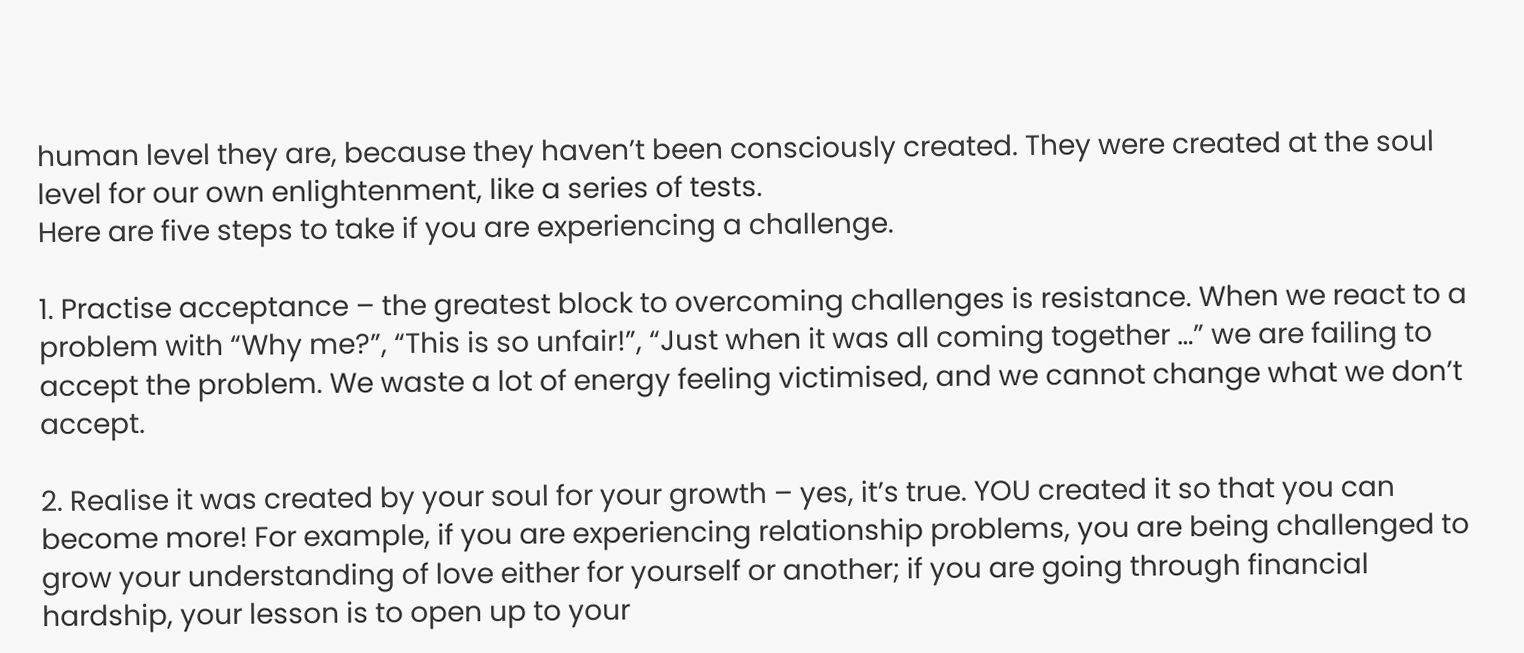human level they are, because they haven’t been consciously created. They were created at the soul level for our own enlightenment, like a series of tests.
Here are five steps to take if you are experiencing a challenge.

1. Practise acceptance – the greatest block to overcoming challenges is resistance. When we react to a problem with “Why me?”, “This is so unfair!”, “Just when it was all coming together …” we are failing to accept the problem. We waste a lot of energy feeling victimised, and we cannot change what we don’t accept.

2. Realise it was created by your soul for your growth – yes, it’s true. YOU created it so that you can become more! For example, if you are experiencing relationship problems, you are being challenged to grow your understanding of love either for yourself or another; if you are going through financial hardship, your lesson is to open up to your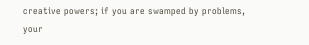creative powers; if you are swamped by problems, your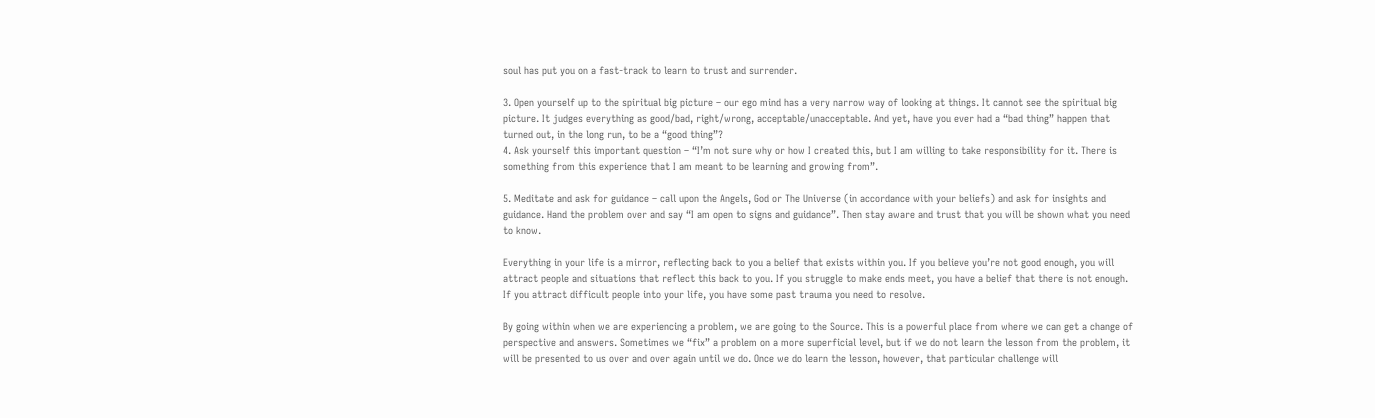soul has put you on a fast-track to learn to trust and surrender.

3. Open yourself up to the spiritual big picture – our ego mind has a very narrow way of looking at things. It cannot see the spiritual big picture. It judges everything as good/bad, right/wrong, acceptable/unacceptable. And yet, have you ever had a “bad thing” happen that turned out, in the long run, to be a “good thing”?
4. Ask yourself this important question – “I’m not sure why or how I created this, but I am willing to take responsibility for it. There is something from this experience that I am meant to be learning and growing from”.

5. Meditate and ask for guidance – call upon the Angels, God or The Universe (in accordance with your beliefs) and ask for insights and guidance. Hand the problem over and say “I am open to signs and guidance”. Then stay aware and trust that you will be shown what you need to know.

Everything in your life is a mirror, reflecting back to you a belief that exists within you. If you believe you’re not good enough, you will attract people and situations that reflect this back to you. If you struggle to make ends meet, you have a belief that there is not enough. If you attract difficult people into your life, you have some past trauma you need to resolve.

By going within when we are experiencing a problem, we are going to the Source. This is a powerful place from where we can get a change of perspective and answers. Sometimes we “fix” a problem on a more superficial level, but if we do not learn the lesson from the problem, it will be presented to us over and over again until we do. Once we do learn the lesson, however, that particular challenge will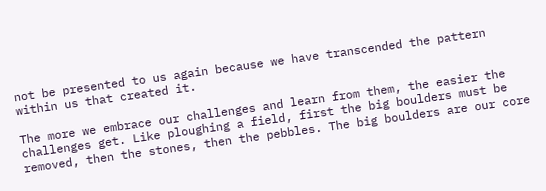not be presented to us again because we have transcended the pattern within us that created it.

The more we embrace our challenges and learn from them, the easier the challenges get. Like ploughing a field, first the big boulders must be removed, then the stones, then the pebbles. The big boulders are our core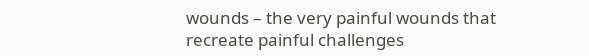wounds – the very painful wounds that recreate painful challenges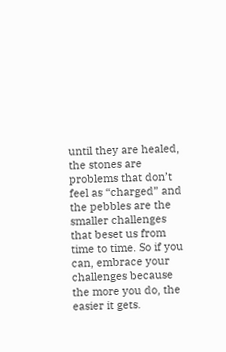until they are healed, the stones are problems that don’t feel as “charged” and the pebbles are the smaller challenges that beset us from time to time. So if you can, embrace your challenges because the more you do, the easier it gets.